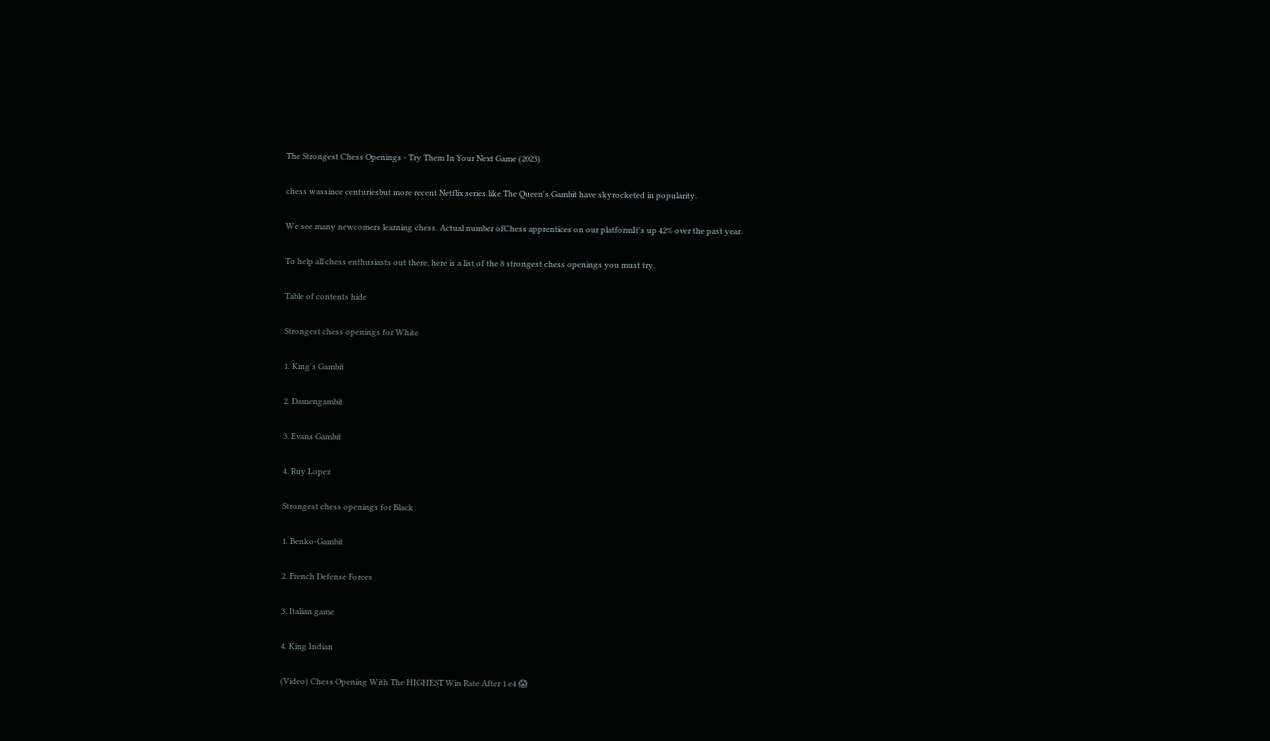The Strongest Chess Openings - Try Them In Your Next Game (2023)

chess wassince centuriesbut more recent Netflix series like The Queen's Gambit have skyrocketed in popularity.

We see many newcomers learning chess. Actual number ofChess apprentices on our platformIt's up 42% over the past year.

To help all chess enthusiasts out there, here is a list of the 8 strongest chess openings you must try.

Table of contents hide

Strongest chess openings for White

1. King's Gambit

2. Damengambit

3. Evans Gambit

4. Ruy Lopez

Strongest chess openings for Black

1. Benko-Gambit

2. French Defense Forces

3. Italian game

4. King Indian

(Video) Chess Opening With The HIGHEST Win Rate After 1.e4 😱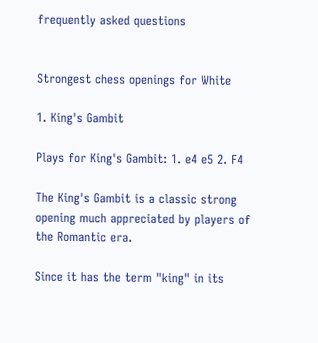frequently asked questions


Strongest chess openings for White

1. King's Gambit

Plays for King's Gambit: 1. e4 e5 2. F4

The King's Gambit is a classic strong opening much appreciated by players of the Romantic era.

Since it has the term "king" in its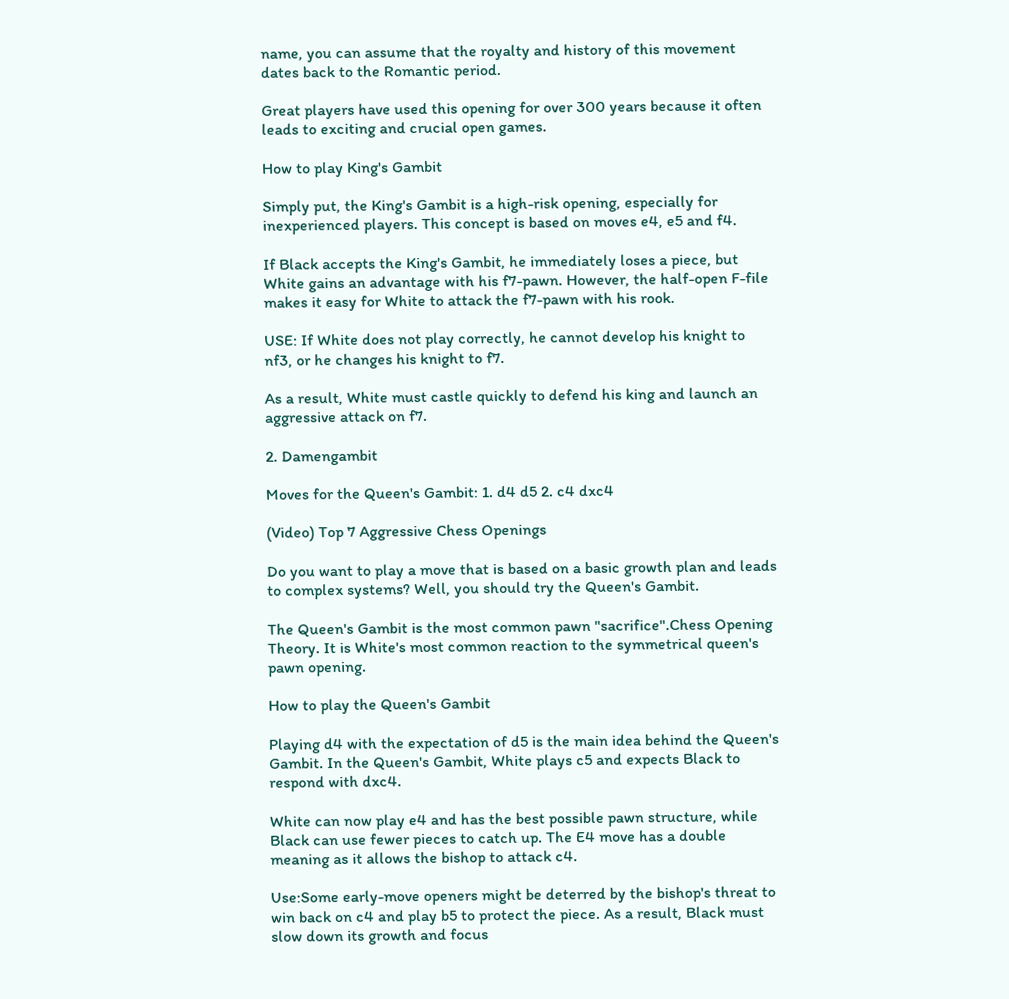name, you can assume that the royalty and history of this movement dates back to the Romantic period.

Great players have used this opening for over 300 years because it often leads to exciting and crucial open games.

How to play King's Gambit

Simply put, the King's Gambit is a high-risk opening, especially for inexperienced players. This concept is based on moves e4, e5 and f4.

If Black accepts the King's Gambit, he immediately loses a piece, but White gains an advantage with his f7-pawn. However, the half-open F-file makes it easy for White to attack the f7-pawn with his rook.

USE: If White does not play correctly, he cannot develop his knight to nf3, or he changes his knight to f7.

As a result, White must castle quickly to defend his king and launch an aggressive attack on f7.

2. Damengambit

Moves for the Queen's Gambit: 1. d4 d5 2. c4 dxc4

(Video) Top 7 Aggressive Chess Openings

Do you want to play a move that is based on a basic growth plan and leads to complex systems? Well, you should try the Queen's Gambit.

The Queen's Gambit is the most common pawn "sacrifice".Chess Opening Theory. It is White's most common reaction to the symmetrical queen's pawn opening.

How to play the Queen's Gambit

Playing d4 with the expectation of d5 is the main idea behind the Queen's Gambit. In the Queen's Gambit, White plays c5 and expects Black to respond with dxc4.

White can now play e4 and has the best possible pawn structure, while Black can use fewer pieces to catch up. The E4 move has a double meaning as it allows the bishop to attack c4.

Use:Some early-move openers might be deterred by the bishop's threat to win back on c4 and play b5 to protect the piece. As a result, Black must slow down its growth and focus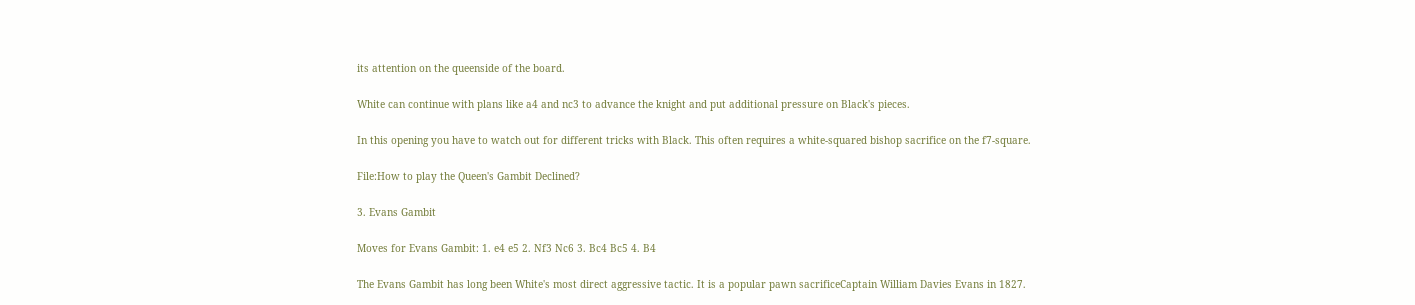its attention on the queenside of the board.

White can continue with plans like a4 and nc3 to advance the knight and put additional pressure on Black's pieces.

In this opening you have to watch out for different tricks with Black. This often requires a white-squared bishop sacrifice on the f7-square.

File:How to play the Queen's Gambit Declined?

3. Evans Gambit

Moves for Evans Gambit: 1. e4 e5 2. Nf3 Nc6 3. Bc4 Bc5 4. B4

The Evans Gambit has long been White's most direct aggressive tactic. It is a popular pawn sacrificeCaptain William Davies Evans in 1827.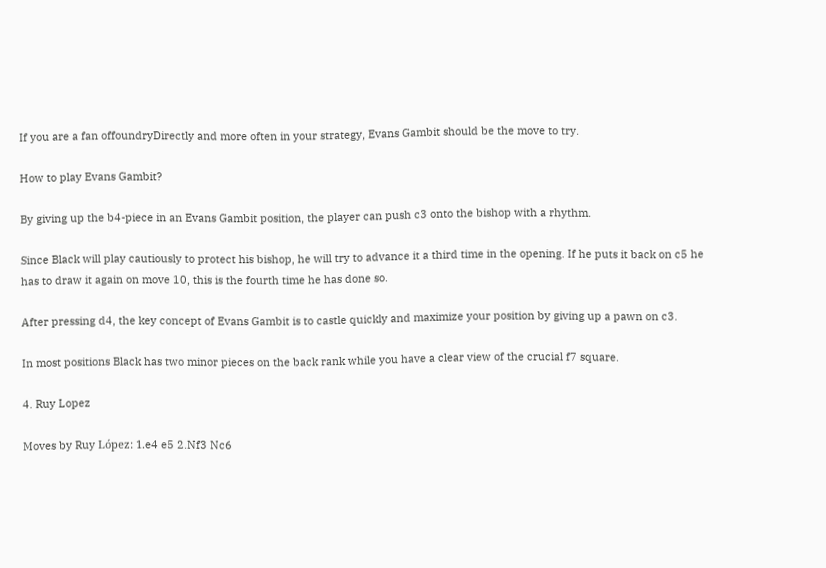If you are a fan offoundryDirectly and more often in your strategy, Evans Gambit should be the move to try.

How to play Evans Gambit?

By giving up the b4-piece in an Evans Gambit position, the player can push c3 onto the bishop with a rhythm.

Since Black will play cautiously to protect his bishop, he will try to advance it a third time in the opening. If he puts it back on c5 he has to draw it again on move 10, this is the fourth time he has done so.

After pressing d4, the key concept of Evans Gambit is to castle quickly and maximize your position by giving up a pawn on c3.

In most positions Black has two minor pieces on the back rank while you have a clear view of the crucial f7 square.

4. Ruy Lopez

Moves by Ruy López: 1.e4 e5 2.Nf3 Nc6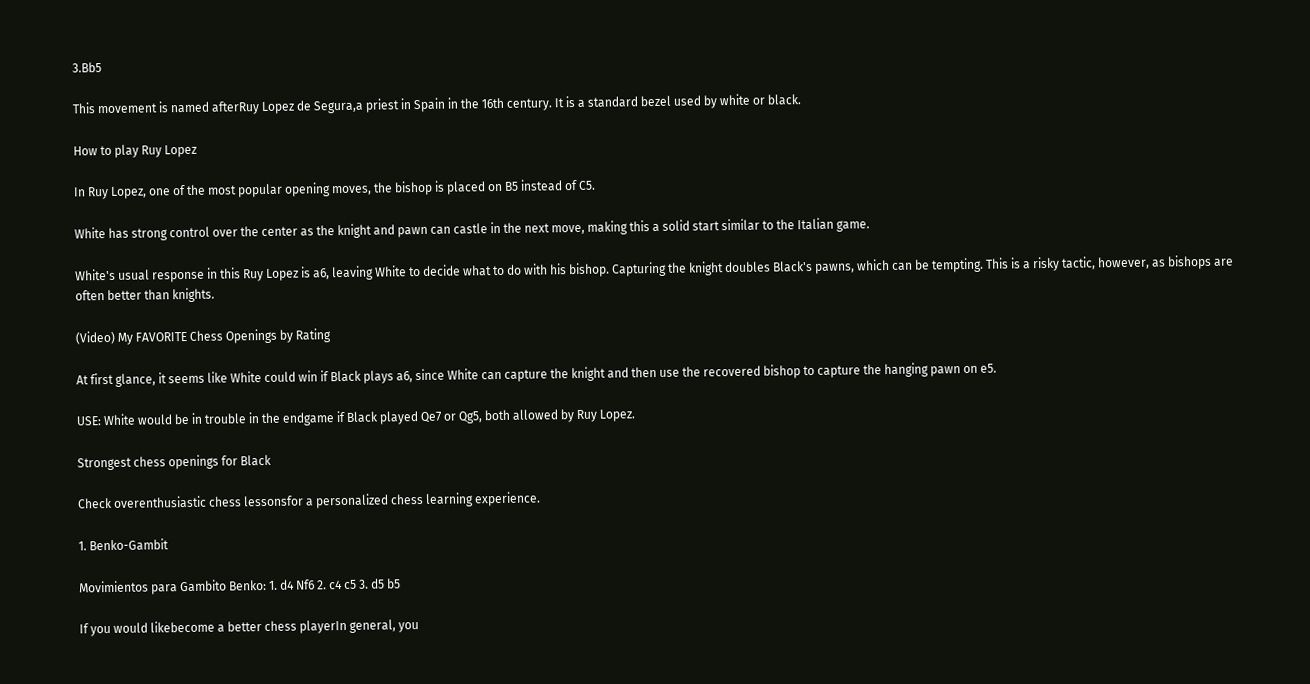3.Bb5

This movement is named afterRuy Lopez de Segura,a priest in Spain in the 16th century. It is a standard bezel used by white or black.

How to play Ruy Lopez

In Ruy Lopez, one of the most popular opening moves, the bishop is placed on B5 instead of C5.

White has strong control over the center as the knight and pawn can castle in the next move, making this a solid start similar to the Italian game.

White's usual response in this Ruy Lopez is a6, leaving White to decide what to do with his bishop. Capturing the knight doubles Black's pawns, which can be tempting. This is a risky tactic, however, as bishops are often better than knights.

(Video) My FAVORITE Chess Openings by Rating

At first glance, it seems like White could win if Black plays a6, since White can capture the knight and then use the recovered bishop to capture the hanging pawn on e5.

USE: White would be in trouble in the endgame if Black played Qe7 or Qg5, both allowed by Ruy Lopez.

Strongest chess openings for Black

Check overenthusiastic chess lessonsfor a personalized chess learning experience.

1. Benko-Gambit

Movimientos para Gambito Benko: 1. d4 Nf6 2. c4 c5 3. d5 b5

If you would likebecome a better chess playerIn general, you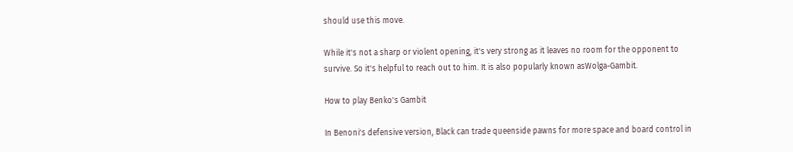should use this move.

While it's not a sharp or violent opening, it's very strong as it leaves no room for the opponent to survive. So it's helpful to reach out to him. It is also popularly known asWolga-Gambit.

How to play Benko's Gambit

In Benoni's defensive version, Black can trade queenside pawns for more space and board control in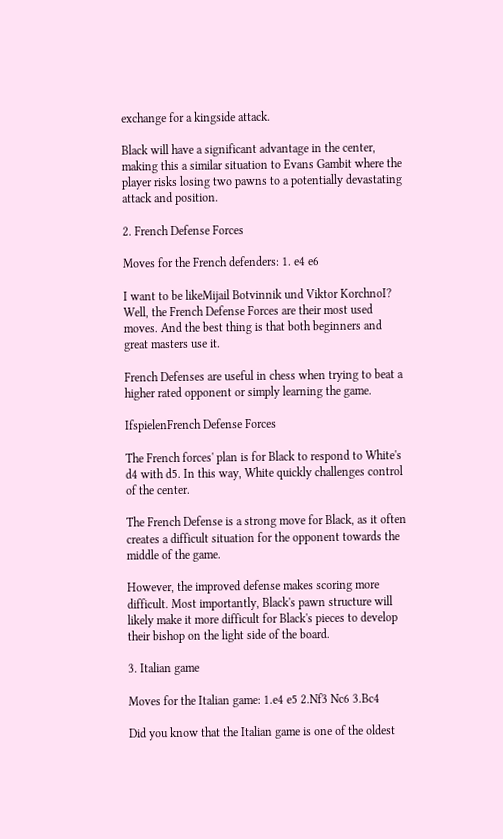exchange for a kingside attack.

Black will have a significant advantage in the center, making this a similar situation to Evans Gambit where the player risks losing two pawns to a potentially devastating attack and position.

2. French Defense Forces

Moves for the French defenders: 1. e4 e6

I want to be likeMijail Botvinnik und Viktor KorchnoI? Well, the French Defense Forces are their most used moves. And the best thing is that both beginners and great masters use it.

French Defenses are useful in chess when trying to beat a higher rated opponent or simply learning the game.

IfspielenFrench Defense Forces

The French forces' plan is for Black to respond to White's d4 with d5. In this way, White quickly challenges control of the center.

The French Defense is a strong move for Black, as it often creates a difficult situation for the opponent towards the middle of the game.

However, the improved defense makes scoring more difficult. Most importantly, Black's pawn structure will likely make it more difficult for Black's pieces to develop their bishop on the light side of the board.

3. Italian game

Moves for the Italian game: 1.e4 e5 2.Nf3 Nc6 3.Bc4

Did you know that the Italian game is one of the oldest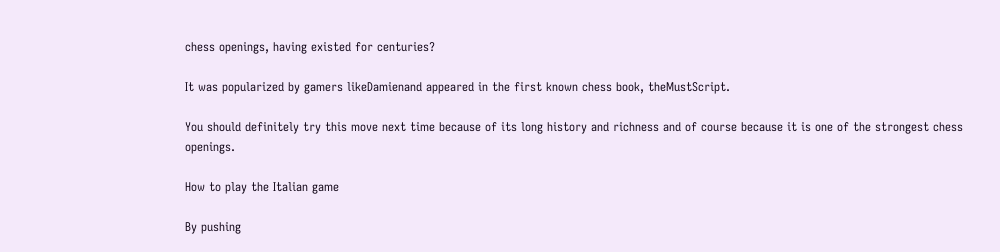chess openings, having existed for centuries?

It was popularized by gamers likeDamienand appeared in the first known chess book, theMustScript.

You should definitely try this move next time because of its long history and richness and of course because it is one of the strongest chess openings.

How to play the Italian game

By pushing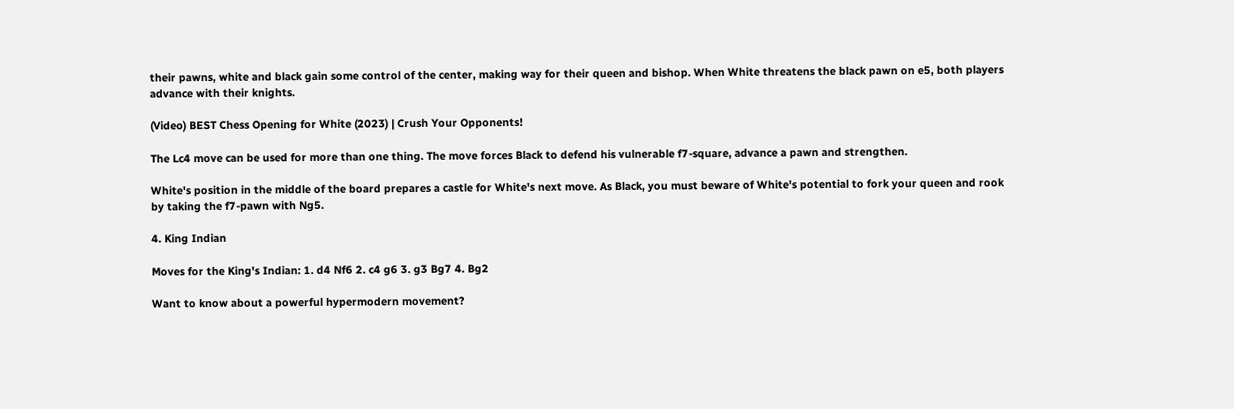their pawns, white and black gain some control of the center, making way for their queen and bishop. When White threatens the black pawn on e5, both players advance with their knights.

(Video) BEST Chess Opening for White (2023) | Crush Your Opponents!

The Lc4 move can be used for more than one thing. The move forces Black to defend his vulnerable f7-square, advance a pawn and strengthen.

White's position in the middle of the board prepares a castle for White's next move. As Black, you must beware of White's potential to fork your queen and rook by taking the f7-pawn with Ng5.

4. King Indian

Moves for the King's Indian: 1. d4 Nf6 2. c4 g6 3. g3 Bg7 4. Bg2

Want to know about a powerful hypermodern movement?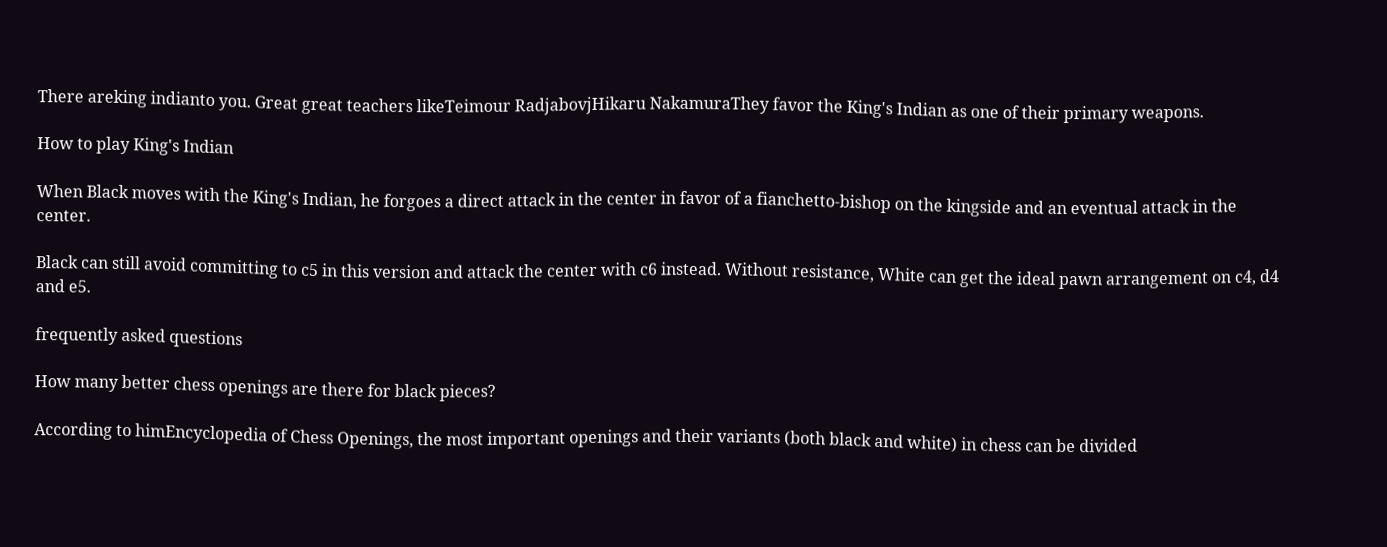There areking indianto you. Great great teachers likeTeimour RadjabovjHikaru NakamuraThey favor the King's Indian as one of their primary weapons.

How to play King's Indian

When Black moves with the King's Indian, he forgoes a direct attack in the center in favor of a fianchetto-bishop on the kingside and an eventual attack in the center.

Black can still avoid committing to c5 in this version and attack the center with c6 instead. Without resistance, White can get the ideal pawn arrangement on c4, d4 and e5.

frequently asked questions

How many better chess openings are there for black pieces?

According to himEncyclopedia of Chess Openings, the most important openings and their variants (both black and white) in chess can be divided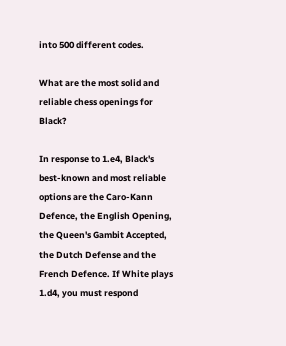into 500 different codes.

What are the most solid and reliable chess openings for Black?

In response to 1.e4, Black's best-known and most reliable options are the Caro-Kann Defence, the English Opening, the Queen's Gambit Accepted, the Dutch Defense and the French Defence. If White plays 1.d4, you must respond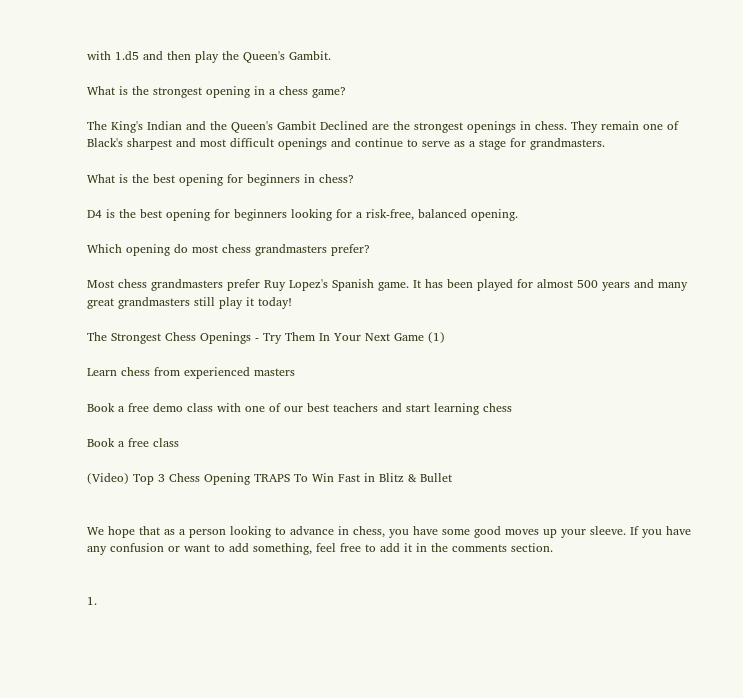with 1.d5 and then play the Queen's Gambit.

What is the strongest opening in a chess game?

The King's Indian and the Queen's Gambit Declined are the strongest openings in chess. They remain one of Black's sharpest and most difficult openings and continue to serve as a stage for grandmasters.

What is the best opening for beginners in chess?

D4 is the best opening for beginners looking for a risk-free, balanced opening.

Which opening do most chess grandmasters prefer?

Most chess grandmasters prefer Ruy Lopez's Spanish game. It has been played for almost 500 years and many great grandmasters still play it today!

The Strongest Chess Openings - Try Them In Your Next Game (1)

Learn chess from experienced masters

Book a free demo class with one of our best teachers and start learning chess

Book a free class

(Video) Top 3 Chess Opening TRAPS To Win Fast in Blitz & Bullet


We hope that as a person looking to advance in chess, you have some good moves up your sleeve. If you have any confusion or want to add something, feel free to add it in the comments section.


1.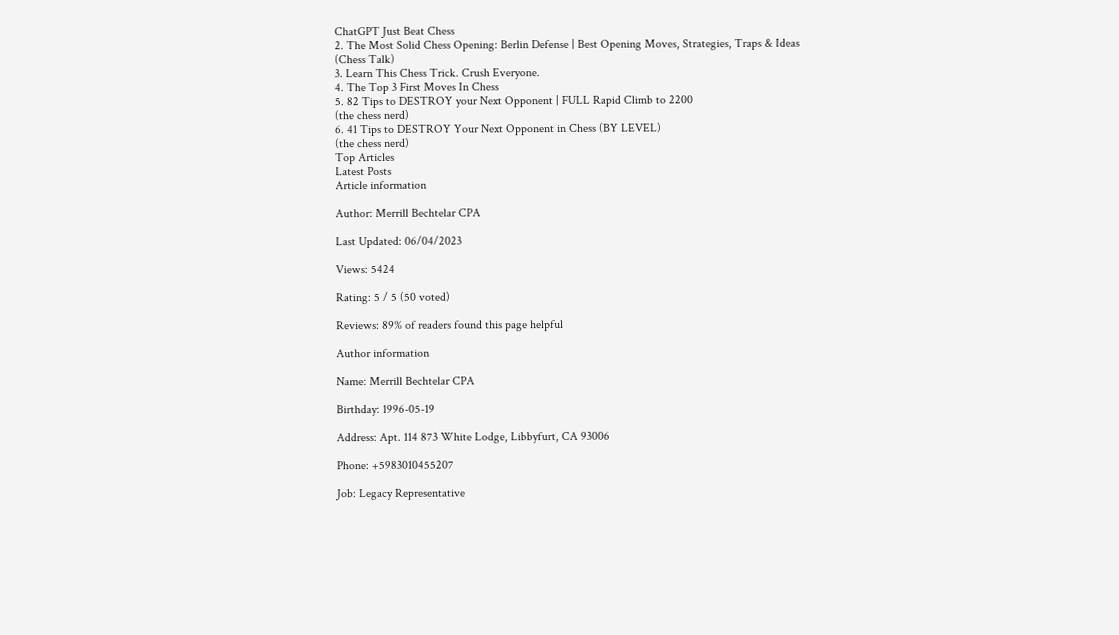ChatGPT Just Beat Chess
2. The Most Solid Chess Opening: Berlin Defense | Best Opening Moves, Strategies, Traps & Ideas
(Chess Talk)
3. Learn This Chess Trick. Crush Everyone.
4. The Top 3 First Moves In Chess
5. 82 Tips to DESTROY your Next Opponent | FULL Rapid Climb to 2200
(the chess nerd)
6. 41 Tips to DESTROY Your Next Opponent in Chess (BY LEVEL)
(the chess nerd)
Top Articles
Latest Posts
Article information

Author: Merrill Bechtelar CPA

Last Updated: 06/04/2023

Views: 5424

Rating: 5 / 5 (50 voted)

Reviews: 89% of readers found this page helpful

Author information

Name: Merrill Bechtelar CPA

Birthday: 1996-05-19

Address: Apt. 114 873 White Lodge, Libbyfurt, CA 93006

Phone: +5983010455207

Job: Legacy Representative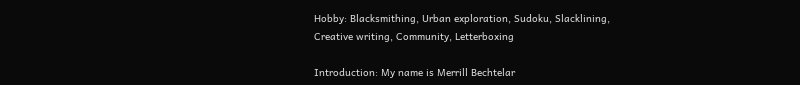Hobby: Blacksmithing, Urban exploration, Sudoku, Slacklining, Creative writing, Community, Letterboxing

Introduction: My name is Merrill Bechtelar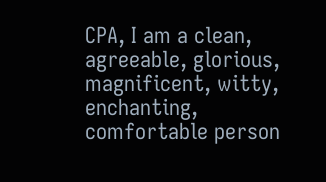CPA, I am a clean, agreeable, glorious, magnificent, witty, enchanting, comfortable person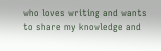who loves writing and wants to share my knowledge and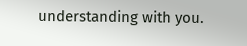understanding with you.